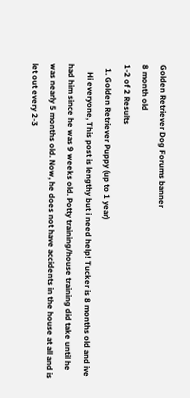Golden Retriever Dog Forums banner
8 month old
1-2 of 2 Results
  1. Golden Retriever Puppy (up to 1 year)
    Hi everyone, This post is lengthy but i need help! Tucker is 8 months old and ive had him since he was 9 weeks old. Potty training/house training did take until he was nearly 5 months old. Now, he does not have accidents in the house at all and is let out every 2-3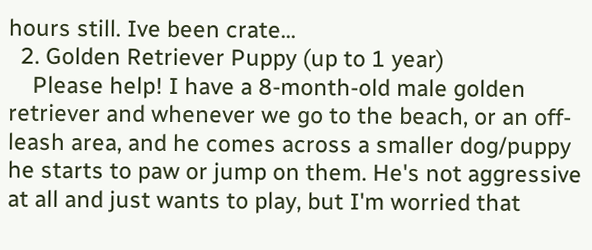hours still. Ive been crate...
  2. Golden Retriever Puppy (up to 1 year)
    Please help! I have a 8-month-old male golden retriever and whenever we go to the beach, or an off-leash area, and he comes across a smaller dog/puppy he starts to paw or jump on them. He's not aggressive at all and just wants to play, but I'm worried that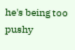he's being too pushy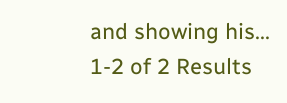and showing his...
1-2 of 2 Results